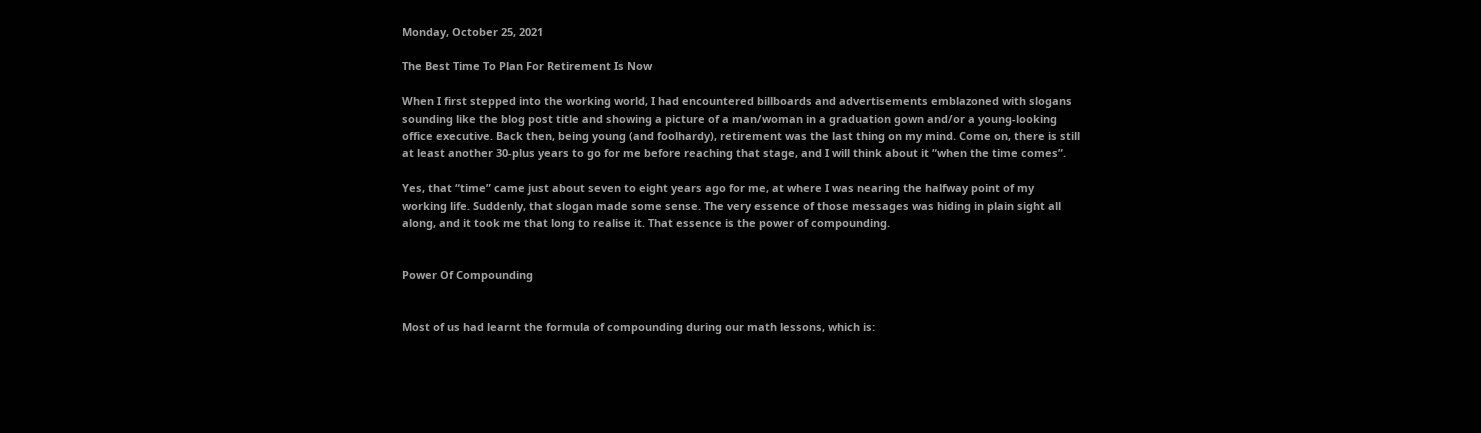Monday, October 25, 2021

The Best Time To Plan For Retirement Is Now

When I first stepped into the working world, I had encountered billboards and advertisements emblazoned with slogans sounding like the blog post title and showing a picture of a man/woman in a graduation gown and/or a young-looking office executive. Back then, being young (and foolhardy), retirement was the last thing on my mind. Come on, there is still at least another 30-plus years to go for me before reaching that stage, and I will think about it “when the time comes”.

Yes, that “time” came just about seven to eight years ago for me, at where I was nearing the halfway point of my working life. Suddenly, that slogan made some sense. The very essence of those messages was hiding in plain sight all along, and it took me that long to realise it. That essence is the power of compounding.


Power Of Compounding


Most of us had learnt the formula of compounding during our math lessons, which is: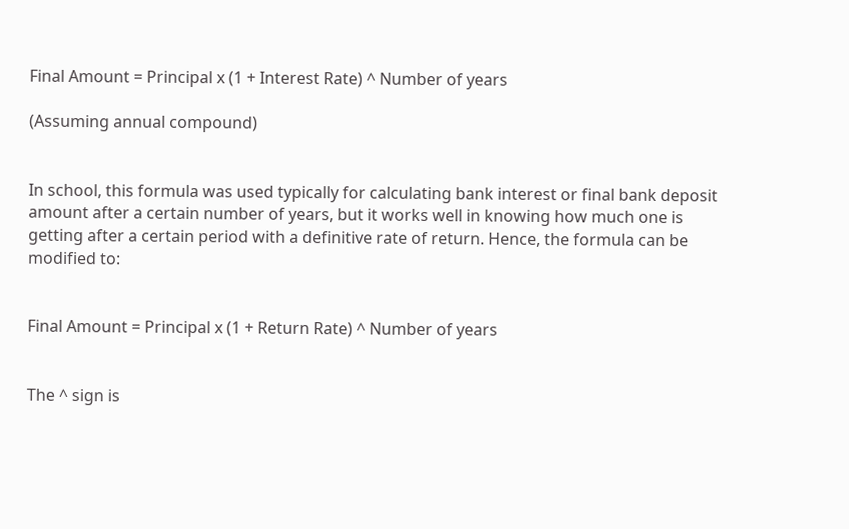Final Amount = Principal x (1 + Interest Rate) ^ Number of years

(Assuming annual compound)


In school, this formula was used typically for calculating bank interest or final bank deposit amount after a certain number of years, but it works well in knowing how much one is getting after a certain period with a definitive rate of return. Hence, the formula can be modified to:


Final Amount = Principal x (1 + Return Rate) ^ Number of years


The ^ sign is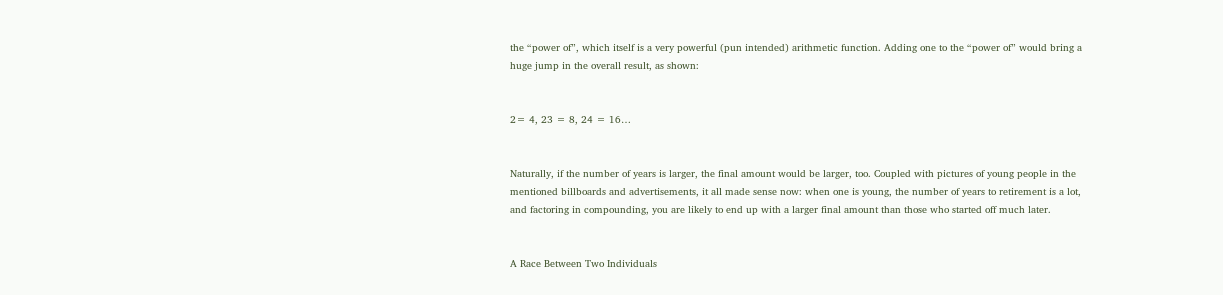the “power of”, which itself is a very powerful (pun intended) arithmetic function. Adding one to the “power of” would bring a huge jump in the overall result, as shown:


2= 4, 23 = 8, 24 = 16…


Naturally, if the number of years is larger, the final amount would be larger, too. Coupled with pictures of young people in the mentioned billboards and advertisements, it all made sense now: when one is young, the number of years to retirement is a lot, and factoring in compounding, you are likely to end up with a larger final amount than those who started off much later.


A Race Between Two Individuals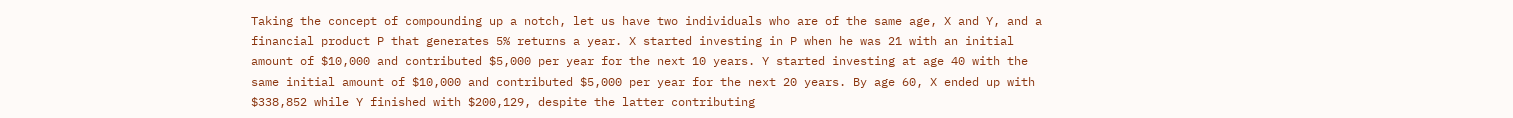Taking the concept of compounding up a notch, let us have two individuals who are of the same age, X and Y, and a financial product P that generates 5% returns a year. X started investing in P when he was 21 with an initial amount of $10,000 and contributed $5,000 per year for the next 10 years. Y started investing at age 40 with the same initial amount of $10,000 and contributed $5,000 per year for the next 20 years. By age 60, X ended up with $338,852 while Y finished with $200,129, despite the latter contributing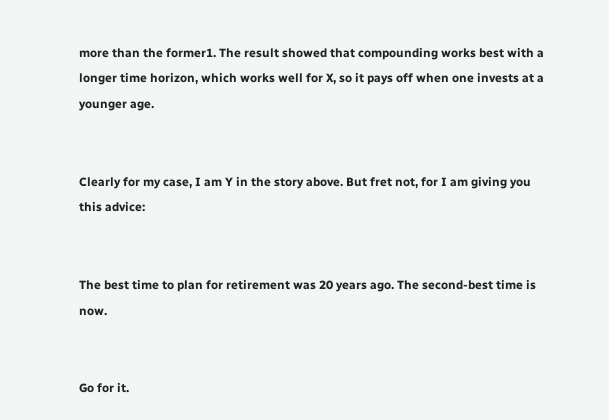more than the former1. The result showed that compounding works best with a longer time horizon, which works well for X, so it pays off when one invests at a younger age.


Clearly for my case, I am Y in the story above. But fret not, for I am giving you this advice:


The best time to plan for retirement was 20 years ago. The second-best time is now.


Go for it.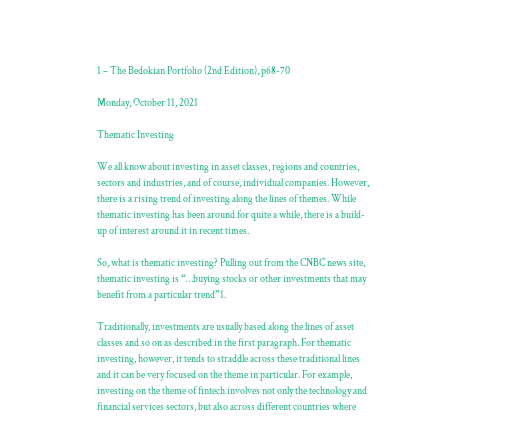1 – The Bedokian Portfolio (2nd Edition), p68-70

Monday, October 11, 2021

Thematic Investing

We all know about investing in asset classes, regions and countries, sectors and industries, and of course, individual companies. However, there is a rising trend of investing along the lines of themes. While thematic investing has been around for quite a while, there is a build-up of interest around it in recent times.

So, what is thematic investing? Pulling out from the CNBC news site, thematic investing is “…buying stocks or other investments that may benefit from a particular trend”1.

Traditionally, investments are usually based along the lines of asset classes and so on as described in the first paragraph. For thematic investing, however, it tends to straddle across these traditional lines and it can be very focused on the theme in particular. For example, investing on the theme of fintech involves not only the technology and financial services sectors, but also across different countries where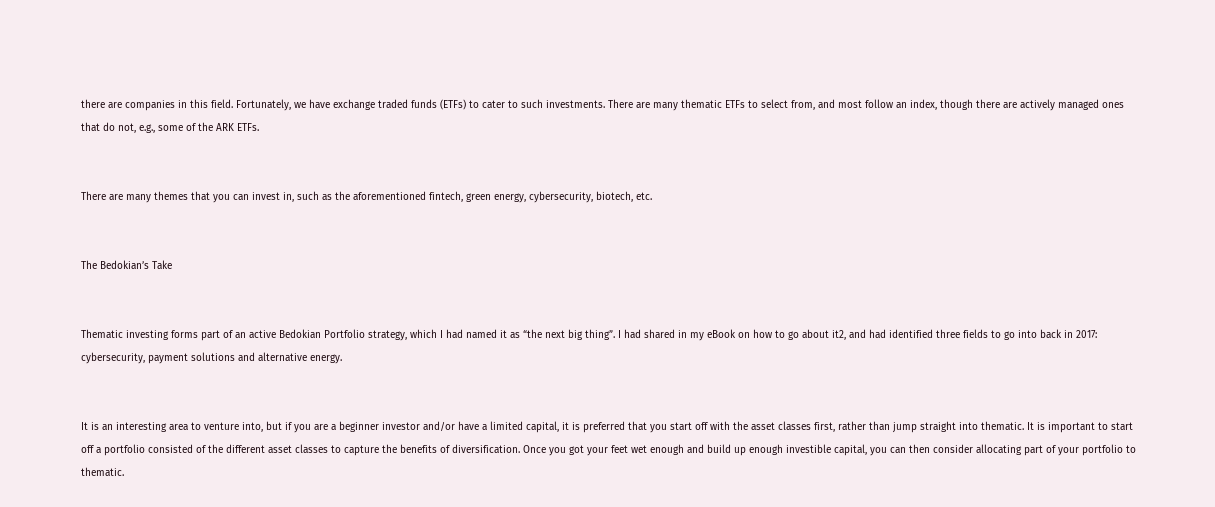there are companies in this field. Fortunately, we have exchange traded funds (ETFs) to cater to such investments. There are many thematic ETFs to select from, and most follow an index, though there are actively managed ones that do not, e.g., some of the ARK ETFs.


There are many themes that you can invest in, such as the aforementioned fintech, green energy, cybersecurity, biotech, etc.


The Bedokian’s Take


Thematic investing forms part of an active Bedokian Portfolio strategy, which I had named it as “the next big thing”. I had shared in my eBook on how to go about it2, and had identified three fields to go into back in 2017: cybersecurity, payment solutions and alternative energy.


It is an interesting area to venture into, but if you are a beginner investor and/or have a limited capital, it is preferred that you start off with the asset classes first, rather than jump straight into thematic. It is important to start off a portfolio consisted of the different asset classes to capture the benefits of diversification. Once you got your feet wet enough and build up enough investible capital, you can then consider allocating part of your portfolio to thematic.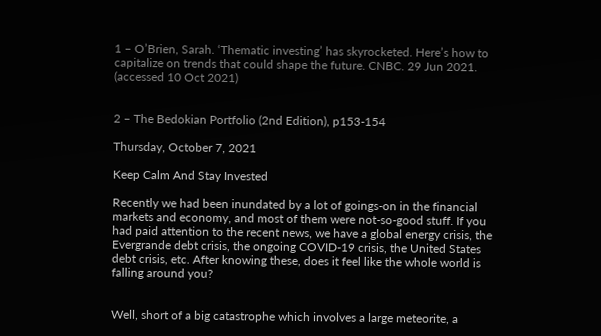1 – O’Brien, Sarah. ‘Thematic investing’ has skyrocketed. Here’s how to capitalize on trends that could shape the future. CNBC. 29 Jun 2021. (accessed 10 Oct 2021)


2 – The Bedokian Portfolio (2nd Edition), p153-154

Thursday, October 7, 2021

Keep Calm And Stay Invested

Recently we had been inundated by a lot of goings-on in the financial markets and economy, and most of them were not-so-good stuff. If you had paid attention to the recent news, we have a global energy crisis, the Evergrande debt crisis, the ongoing COVID-19 crisis, the United States debt crisis, etc. After knowing these, does it feel like the whole world is falling around you?


Well, short of a big catastrophe which involves a large meteorite, a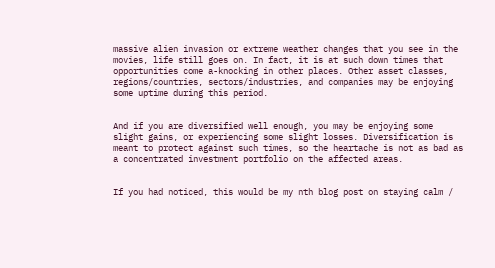massive alien invasion or extreme weather changes that you see in the movies, life still goes on. In fact, it is at such down times that opportunities come a-knocking in other places. Other asset classes, regions/countries, sectors/industries, and companies may be enjoying some uptime during this period.


And if you are diversified well enough, you may be enjoying some slight gains, or experiencing some slight losses. Diversification is meant to protect against such times, so the heartache is not as bad as a concentrated investment portfolio on the affected areas.


If you had noticed, this would be my nth blog post on staying calm /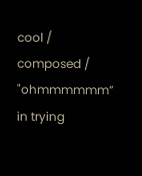cool / composed / "ohmmmmmm” in trying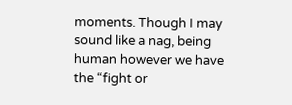moments. Though I may sound like a nag, being human however we have the “fight or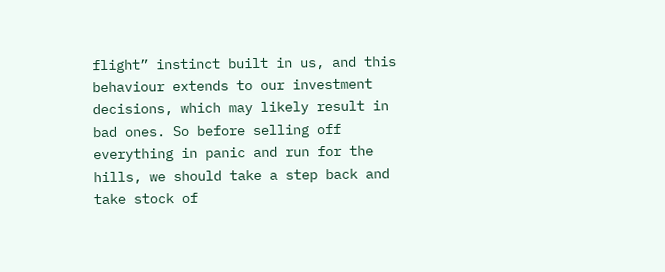flight” instinct built in us, and this behaviour extends to our investment decisions, which may likely result in bad ones. So before selling off everything in panic and run for the hills, we should take a step back and take stock of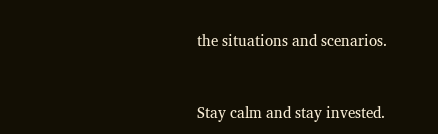the situations and scenarios.


Stay calm and stay invested.